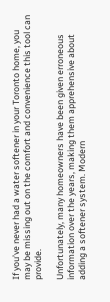If you’ve never had a water softener in your Toronto home, you may be missing out on the comfort and convenience this tool can provide.

Unfortunately, many homeowners have been given erroneous information over the years, making them apprehensive about adding a softener system. Modern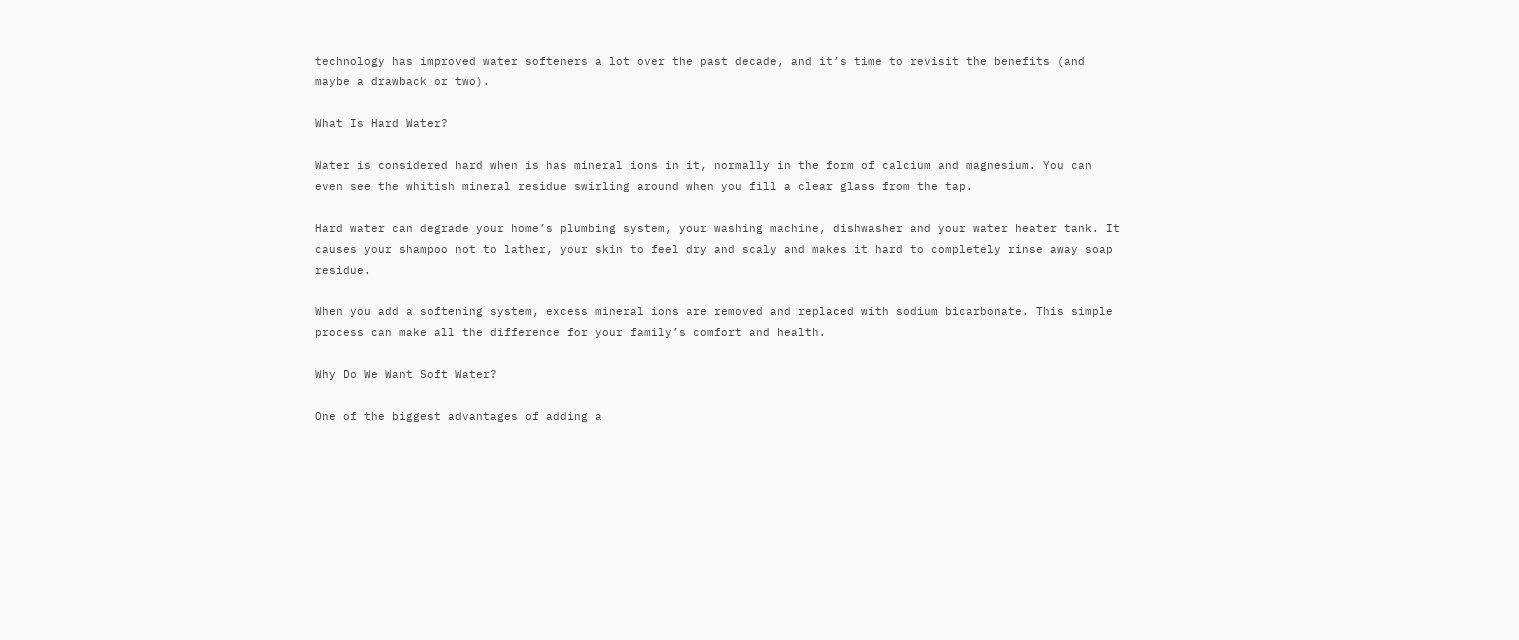technology has improved water softeners a lot over the past decade, and it’s time to revisit the benefits (and maybe a drawback or two).

What Is Hard Water?

Water is considered hard when is has mineral ions in it, normally in the form of calcium and magnesium. You can even see the whitish mineral residue swirling around when you fill a clear glass from the tap.

Hard water can degrade your home’s plumbing system, your washing machine, dishwasher and your water heater tank. It causes your shampoo not to lather, your skin to feel dry and scaly and makes it hard to completely rinse away soap residue.

When you add a softening system, excess mineral ions are removed and replaced with sodium bicarbonate. This simple process can make all the difference for your family’s comfort and health.

Why Do We Want Soft Water?

One of the biggest advantages of adding a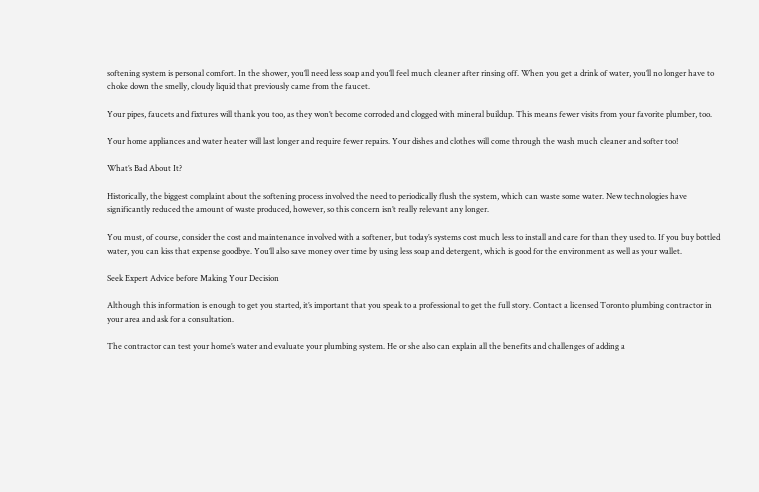softening system is personal comfort. In the shower, you’ll need less soap and you’ll feel much cleaner after rinsing off. When you get a drink of water, you’ll no longer have to choke down the smelly, cloudy liquid that previously came from the faucet.

Your pipes, faucets and fixtures will thank you too, as they won’t become corroded and clogged with mineral buildup. This means fewer visits from your favorite plumber, too.

Your home appliances and water heater will last longer and require fewer repairs. Your dishes and clothes will come through the wash much cleaner and softer too!

What’s Bad About It?

Historically, the biggest complaint about the softening process involved the need to periodically flush the system, which can waste some water. New technologies have significantly reduced the amount of waste produced, however, so this concern isn’t really relevant any longer.

You must, of course, consider the cost and maintenance involved with a softener, but today’s systems cost much less to install and care for than they used to. If you buy bottled water, you can kiss that expense goodbye. You’ll also save money over time by using less soap and detergent, which is good for the environment as well as your wallet.

Seek Expert Advice before Making Your Decision

Although this information is enough to get you started, it’s important that you speak to a professional to get the full story. Contact a licensed Toronto plumbing contractor in your area and ask for a consultation.

The contractor can test your home’s water and evaluate your plumbing system. He or she also can explain all the benefits and challenges of adding a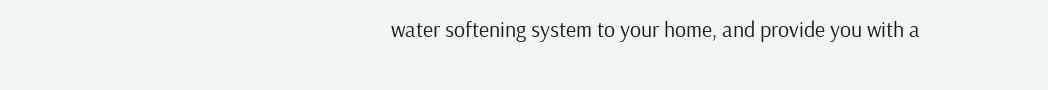water softening system to your home, and provide you with a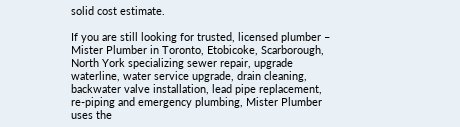solid cost estimate.

If you are still looking for trusted, licensed plumber – Mister Plumber in Toronto, Etobicoke, Scarborough, North York specializing sewer repair, upgrade waterline, water service upgrade, drain cleaning, backwater valve installation, lead pipe replacement, re-piping and emergency plumbing, Mister Plumber uses the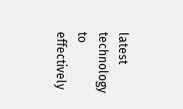latest technology to effectively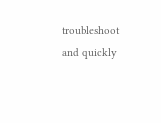troubleshoot and quickly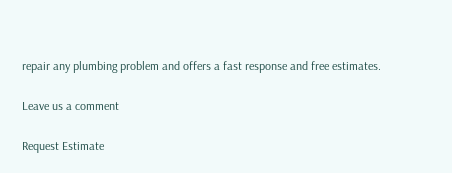repair any plumbing problem and offers a fast response and free estimates.

Leave us a comment

Request Estimate